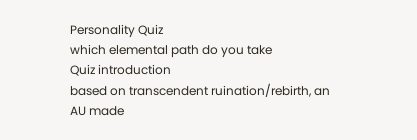Personality Quiz
which elemental path do you take
Quiz introduction
based on transcendent ruination/rebirth, an AU made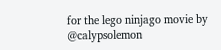for the lego ninjago movie by @calypsolemon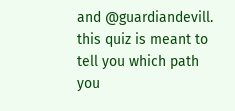and @guardiandevill. this quiz is meant to tell you which path you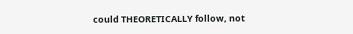could THEORETICALLY follow, not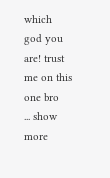which
god you are! trust me on this one bro
... show more